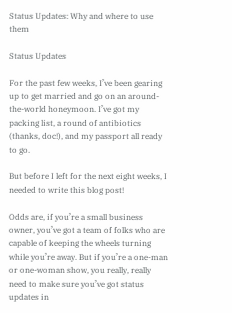Status Updates: Why and where to use them

Status Updates

For the past few weeks, I’ve been gearing up to get married and go on an around-the-world honeymoon. I’ve got my packing list, a round of antibiotics (thanks, doc!), and my passport all ready to go.

But before I left for the next eight weeks, I needed to write this blog post!

Odds are, if you’re a small business owner, you’ve got a team of folks who are capable of keeping the wheels turning while you’re away. But if you’re a one-man or one-woman show, you really, really need to make sure you’ve got status updates in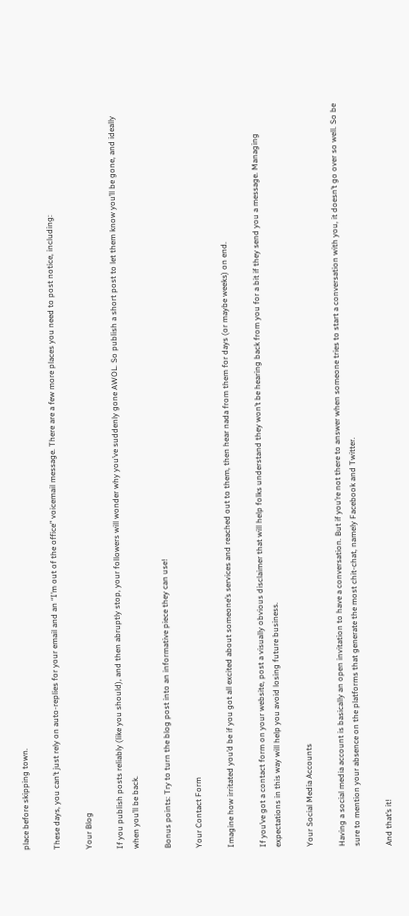place before skipping town.

These days, you can’t just rely on auto-replies for your email and an “I’m out of the office” voicemail message. There are a few more places you need to post notice, including:

Your Blog

If you publish posts reliably (like you should), and then abruptly stop, your followers will wonder why you’ve suddenly gone AWOL. So publish a short post to let them know you’ll be gone, and ideally when you’ll be back.

Bonus points: Try to turn the blog post into an informative piece they can use!

Your Contact Form

Imagine how irritated you’d be if you got all excited about someone’s services and reached out to them, then hear nada from them for days (or maybe weeks) on end.

If you’ve got a contact form on your website, post a visually obvious disclaimer that will help folks understand they won’t be hearing back from you for a bit if they send you a message. Managing expectations in this way will help you avoid losing future business.

Your Social Media Accounts

Having a social media account is basically an open invitation to have a conversation. But if you’re not there to answer when someone tries to start a conversation with you, it doesn’t go over so well. So be sure to mention your absence on the platforms that generate the most chit-chat, namely Facebook and Twitter.

And that’s it!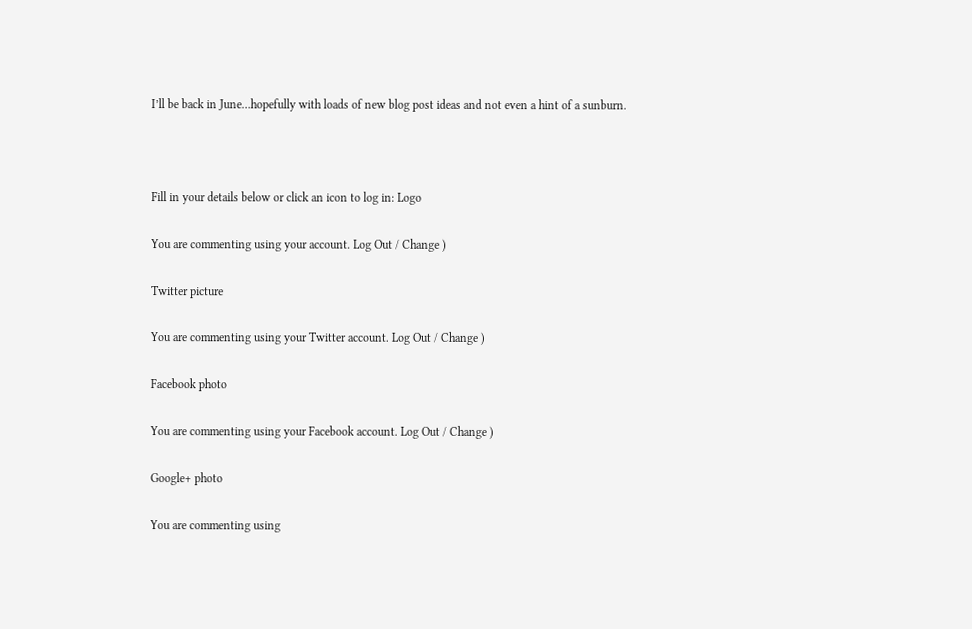I’ll be back in June…hopefully with loads of new blog post ideas and not even a hint of a sunburn.



Fill in your details below or click an icon to log in: Logo

You are commenting using your account. Log Out / Change )

Twitter picture

You are commenting using your Twitter account. Log Out / Change )

Facebook photo

You are commenting using your Facebook account. Log Out / Change )

Google+ photo

You are commenting using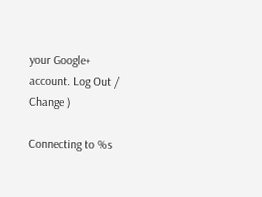your Google+ account. Log Out / Change )

Connecting to %s